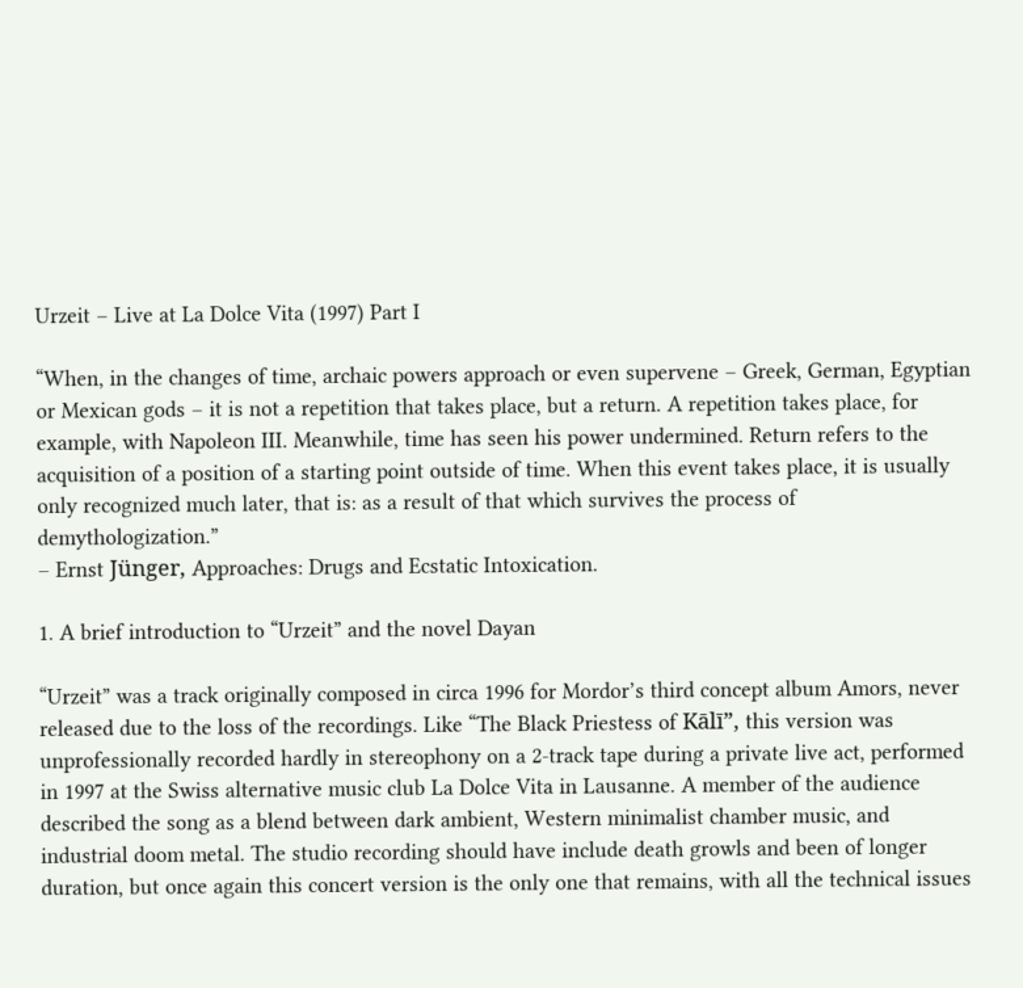Urzeit – Live at La Dolce Vita (1997) Part I

“When, in the changes of time, archaic powers approach or even supervene – Greek, German, Egyptian or Mexican gods – it is not a repetition that takes place, but a return. A repetition takes place, for example, with Napoleon III. Meanwhile, time has seen his power undermined. Return refers to the acquisition of a position of a starting point outside of time. When this event takes place, it is usually only recognized much later, that is: as a result of that which survives the process of demythologization.”
– Ernst Jünger, Approaches: Drugs and Ecstatic Intoxication.

1. A brief introduction to “Urzeit” and the novel Dayan

“Urzeit” was a track originally composed in circa 1996 for Mordor’s third concept album Amors, never released due to the loss of the recordings. Like “The Black Priestess of Kālī”, this version was unprofessionally recorded hardly in stereophony on a 2-track tape during a private live act, performed in 1997 at the Swiss alternative music club La Dolce Vita in Lausanne. A member of the audience described the song as a blend between dark ambient, Western minimalist chamber music, and industrial doom metal. The studio recording should have include death growls and been of longer duration, but once again this concert version is the only one that remains, with all the technical issues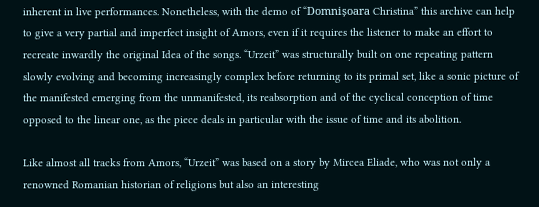inherent in live performances. Nonetheless, with the demo of “Domnișoara Christina” this archive can help to give a very partial and imperfect insight of Amors, even if it requires the listener to make an effort to recreate inwardly the original Idea of the songs. “Urzeit” was structurally built on one repeating pattern slowly evolving and becoming increasingly complex before returning to its primal set, like a sonic picture of the manifested emerging from the unmanifested, its reabsorption and of the cyclical conception of time opposed to the linear one, as the piece deals in particular with the issue of time and its abolition.

Like almost all tracks from Amors, “Urzeit” was based on a story by Mircea Eliade, who was not only a renowned Romanian historian of religions but also an interesting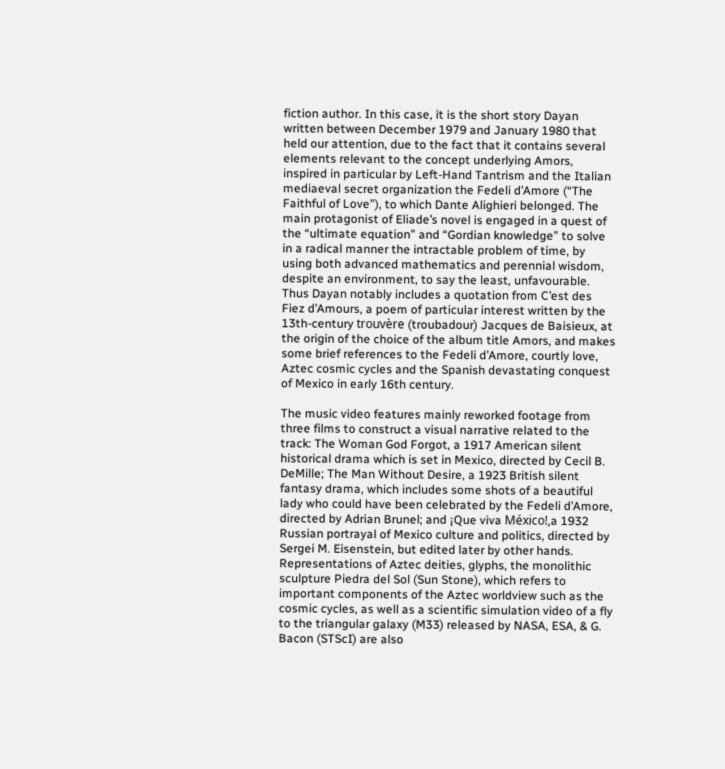fiction author. In this case, it is the short story Dayan written between December 1979 and January 1980 that held our attention, due to the fact that it contains several elements relevant to the concept underlying Amors, inspired in particular by Left-Hand Tantrism and the Italian mediaeval secret organization the Fedeli d’Amore (“The Faithful of Love”), to which Dante Alighieri belonged. The main protagonist of Eliade’s novel is engaged in a quest of the “ultimate equation” and “Gordian knowledge” to solve in a radical manner the intractable problem of time, by using both advanced mathematics and perennial wisdom, despite an environment, to say the least, unfavourable. Thus Dayan notably includes a quotation from C’est des Fiez d’Amours, a poem of particular interest written by the 13th-century trouvère (troubadour) Jacques de Baisieux, at the origin of the choice of the album title Amors, and makes some brief references to the Fedeli d’Amore, courtly love, Aztec cosmic cycles and the Spanish devastating conquest of Mexico in early 16th century.

The music video features mainly reworked footage from three films to construct a visual narrative related to the track: The Woman God Forgot, a 1917 American silent historical drama which is set in Mexico, directed by Cecil B. DeMille; The Man Without Desire, a 1923 British silent fantasy drama, which includes some shots of a beautiful lady who could have been celebrated by the Fedeli d’Amore, directed by Adrian Brunel; and ¡Que viva México!,a 1932 Russian portrayal of Mexico culture and politics, directed by Sergei M. Eisenstein, but edited later by other hands. Representations of Aztec deities, glyphs, the monolithic sculpture Piedra del Sol (Sun Stone), which refers to important components of the Aztec worldview such as the cosmic cycles, as well as a scientific simulation video of a fly to the triangular galaxy (M33) released by NASA, ESA, & G. Bacon (STScI) are also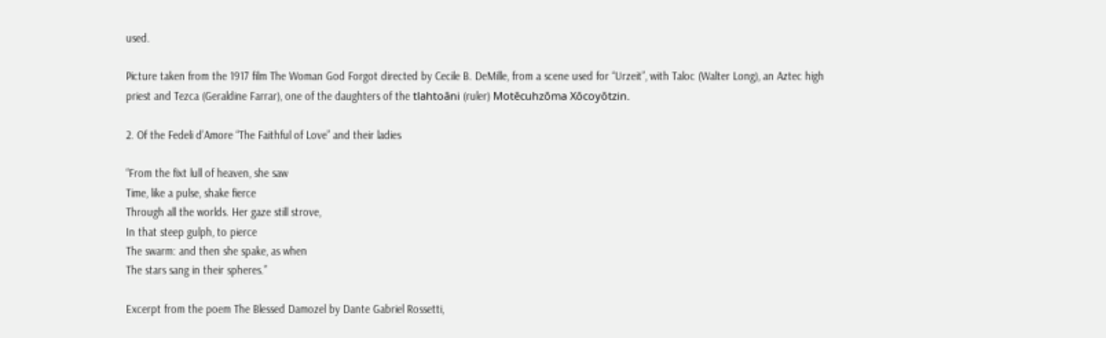used.

Picture taken from the 1917 film The Woman God Forgot directed by Cecile B. DeMille, from a scene used for “Urzeit”, with Taloc (Walter Long), an Aztec high priest and Tezca (Geraldine Farrar), one of the daughters of the tlahtoāni (ruler) Motēcuhzōma Xōcoyōtzin.

2. Of the Fedeli d’Amore “The Faithful of Love” and their ladies

“From the fixt lull of heaven, she saw
Time, like a pulse, shake fierce
Through all the worlds. Her gaze still strove,
In that steep gulph, to pierce
The swarm: and then she spake, as when
The stars sang in their spheres.”

Excerpt from the poem The Blessed Damozel by Dante Gabriel Rossetti,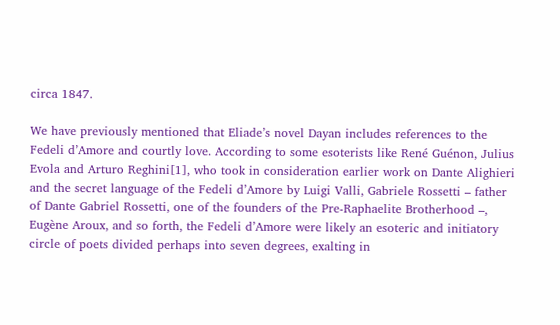circa 1847.

We have previously mentioned that Eliade’s novel Dayan includes references to the Fedeli d’Amore and courtly love. According to some esoterists like René Guénon, Julius Evola and Arturo Reghini[1], who took in consideration earlier work on Dante Alighieri and the secret language of the Fedeli d’Amore by Luigi Valli, Gabriele Rossetti – father of Dante Gabriel Rossetti, one of the founders of the Pre-Raphaelite Brotherhood –, Eugène Aroux, and so forth, the Fedeli d’Amore were likely an esoteric and initiatory circle of poets divided perhaps into seven degrees, exalting in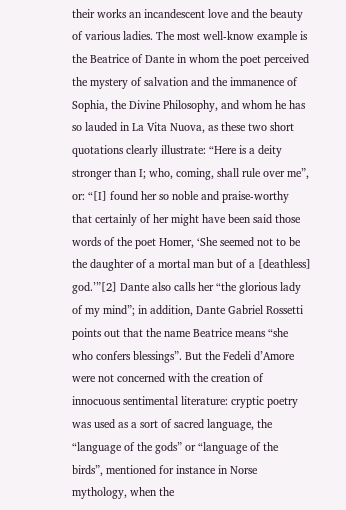their works an incandescent love and the beauty of various ladies. The most well-know example is the Beatrice of Dante in whom the poet perceived the mystery of salvation and the immanence of Sophia, the Divine Philosophy, and whom he has so lauded in La Vita Nuova, as these two short quotations clearly illustrate: “Here is a deity stronger than I; who, coming, shall rule over me”, or: “[I] found her so noble and praise-worthy that certainly of her might have been said those words of the poet Homer, ‘She seemed not to be the daughter of a mortal man but of a [deathless] god.’”[2] Dante also calls her “the glorious lady of my mind”; in addition, Dante Gabriel Rossetti points out that the name Beatrice means “she who confers blessings”. But the Fedeli d’Amore were not concerned with the creation of innocuous sentimental literature: cryptic poetry was used as a sort of sacred language, the “language of the gods” or “language of the birds”, mentioned for instance in Norse mythology, when the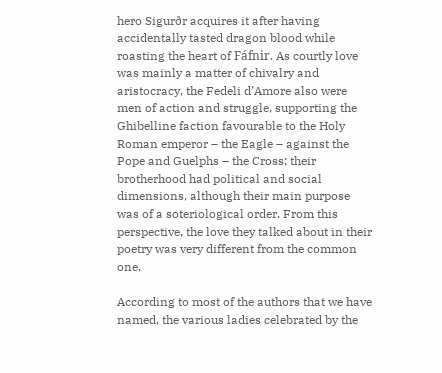hero Sigurðr acquires it after having accidentally tasted dragon blood while roasting the heart of Fáfnir. As courtly love was mainly a matter of chivalry and aristocracy, the Fedeli d’Amore also were men of action and struggle, supporting the Ghibelline faction favourable to the Holy Roman emperor – the Eagle – against the Pope and Guelphs – the Cross; their brotherhood had political and social dimensions, although their main purpose was of a soteriological order. From this perspective, the love they talked about in their poetry was very different from the common one.

According to most of the authors that we have named, the various ladies celebrated by the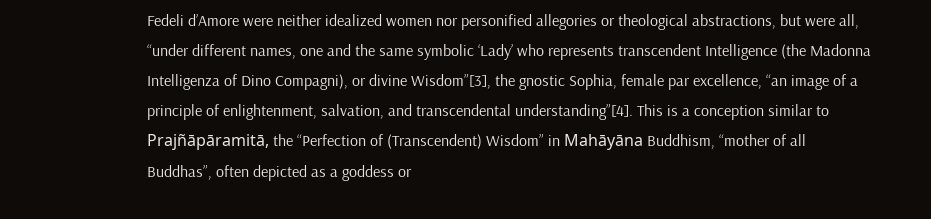Fedeli d’Amore were neither idealized women nor personified allegories or theological abstractions, but were all, “under different names, one and the same symbolic ‘Lady’ who represents transcendent Intelligence (the Madonna Intelligenza of Dino Compagni), or divine Wisdom”[3], the gnostic Sophia, female par excellence, “an image of a principle of enlightenment, salvation, and transcendental understanding”[4]. This is a conception similar to Prajñāpāramitā, the “Perfection of (Transcendent) Wisdom” in Mahāyāna Buddhism, “mother of all Buddhas”, often depicted as a goddess or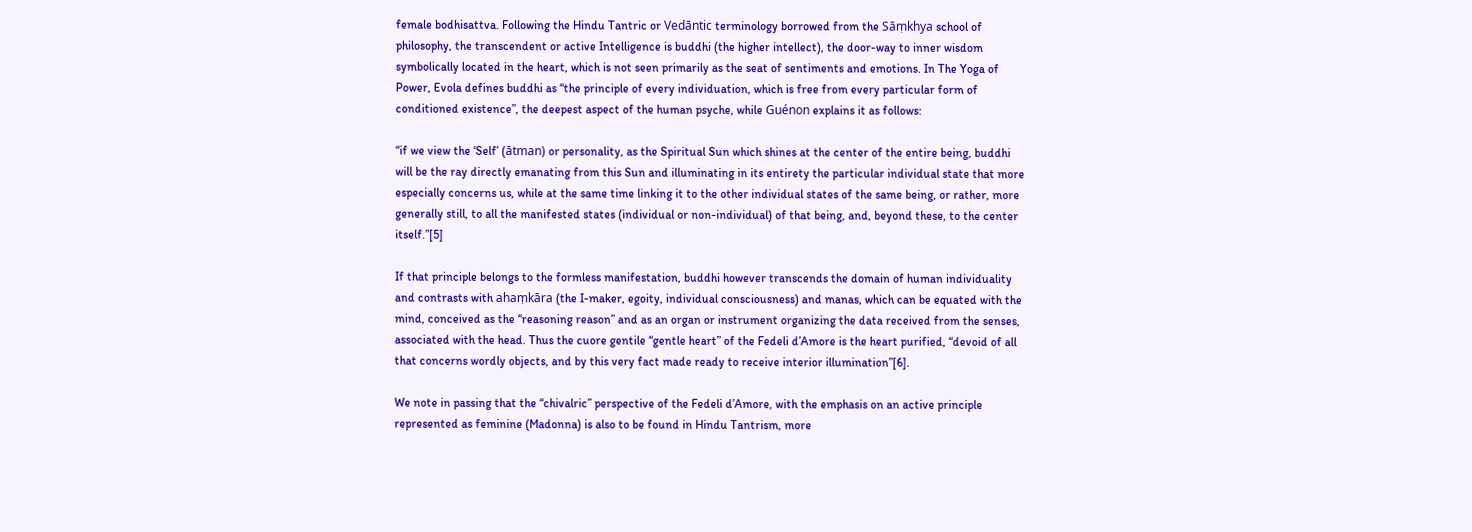female bodhisattva. Following the Hindu Tantric or Vedāntic terminology borrowed from the Sāṃkhya school of philosophy, the transcendent or active Intelligence is buddhi (the higher intellect), the door-way to inner wisdom symbolically located in the heart, which is not seen primarily as the seat of sentiments and emotions. In The Yoga of Power, Evola defines buddhi as “the principle of every individuation, which is free from every particular form of conditioned existence”, the deepest aspect of the human psyche, while Guénon explains it as follows:

“if we view the ‘Self’ (ātman) or personality, as the Spiritual Sun which shines at the center of the entire being, buddhi will be the ray directly emanating from this Sun and illuminating in its entirety the particular individual state that more especially concerns us, while at the same time linking it to the other individual states of the same being, or rather, more generally still, to all the manifested states (individual or non-individual) of that being, and, beyond these, to the center itself.”[5]

If that principle belongs to the formless manifestation, buddhi however transcends the domain of human individuality and contrasts with ahaṃkāra (the I-maker, egoity, individual consciousness) and manas, which can be equated with the mind, conceived as the “reasoning reason” and as an organ or instrument organizing the data received from the senses, associated with the head. Thus the cuore gentile “gentle heart” of the Fedeli d’Amore is the heart purified, “devoid of all that concerns wordly objects, and by this very fact made ready to receive interior illumination”[6].

We note in passing that the “chivalric” perspective of the Fedeli d’Amore, with the emphasis on an active principle represented as feminine (Madonna) is also to be found in Hindu Tantrism, more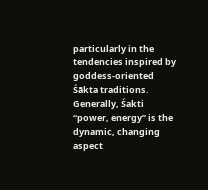particularly in the tendencies inspired by goddess-oriented Śākta traditions. Generally, Śakti “power, energy” is the dynamic, changing aspect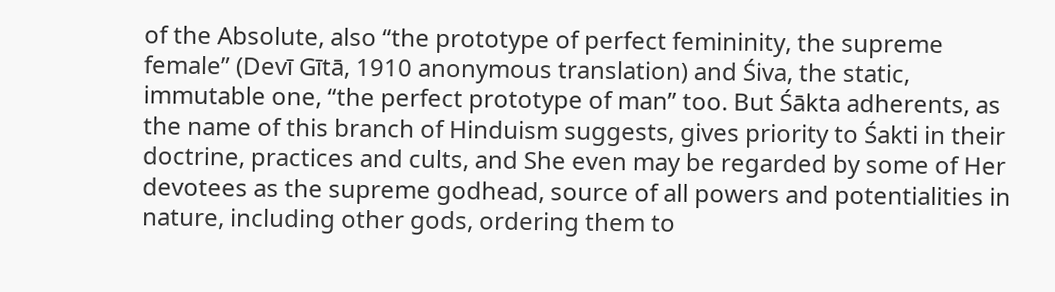of the Absolute, also “the prototype of perfect femininity, the supreme female” (Devī Gītā, 1910 anonymous translation) and Śiva, the static, immutable one, “the perfect prototype of man” too. But Śākta adherents, as the name of this branch of Hinduism suggests, gives priority to Śakti in their doctrine, practices and cults, and She even may be regarded by some of Her devotees as the supreme godhead, source of all powers and potentialities in nature, including other gods, ordering them to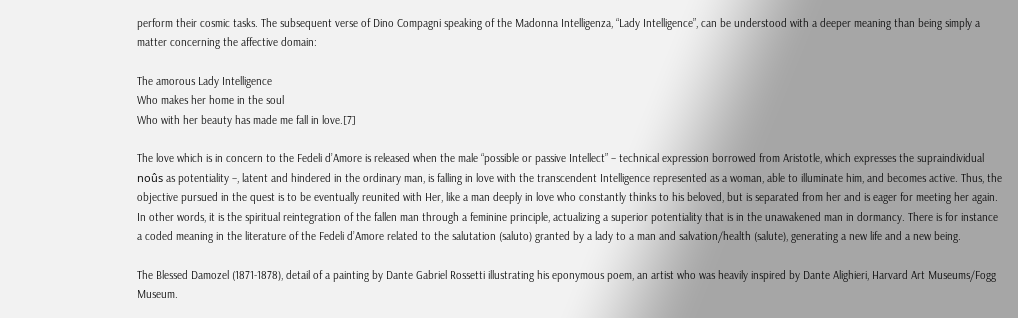perform their cosmic tasks. The subsequent verse of Dino Compagni speaking of the Madonna Intelligenza, “Lady Intelligence”, can be understood with a deeper meaning than being simply a matter concerning the affective domain:

The amorous Lady Intelligence
Who makes her home in the soul
Who with her beauty has made me fall in love.[7]

The love which is in concern to the Fedeli d’Amore is released when the male “possible or passive Intellect” – technical expression borrowed from Aristotle, which expresses the supraindividual noûs as potentiality –, latent and hindered in the ordinary man, is falling in love with the transcendent Intelligence represented as a woman, able to illuminate him, and becomes active. Thus, the objective pursued in the quest is to be eventually reunited with Her, like a man deeply in love who constantly thinks to his beloved, but is separated from her and is eager for meeting her again. In other words, it is the spiritual reintegration of the fallen man through a feminine principle, actualizing a superior potentiality that is in the unawakened man in dormancy. There is for instance a coded meaning in the literature of the Fedeli d’Amore related to the salutation (saluto) granted by a lady to a man and salvation/health (salute), generating a new life and a new being.

The Blessed Damozel (1871-1878), detail of a painting by Dante Gabriel Rossetti illustrating his eponymous poem, an artist who was heavily inspired by Dante Alighieri, Harvard Art Museums/Fogg Museum.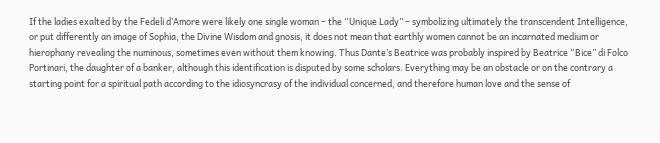If the ladies exalted by the Fedeli d’Amore were likely one single woman – the “Unique Lady” – symbolizing ultimately the transcendent Intelligence, or put differently an image of Sophia, the Divine Wisdom and gnosis, it does not mean that earthly women cannot be an incarnated medium or hierophany revealing the numinous, sometimes even without them knowing. Thus Dante’s Beatrice was probably inspired by Beatrice “Bice” di Folco Portinari, the daughter of a banker, although this identification is disputed by some scholars. Everything may be an obstacle or on the contrary a starting point for a spiritual path according to the idiosyncrasy of the individual concerned, and therefore human love and the sense of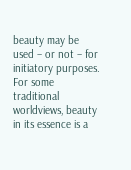beauty may be used – or not – for initiatory purposes. For some traditional worldviews, beauty in its essence is a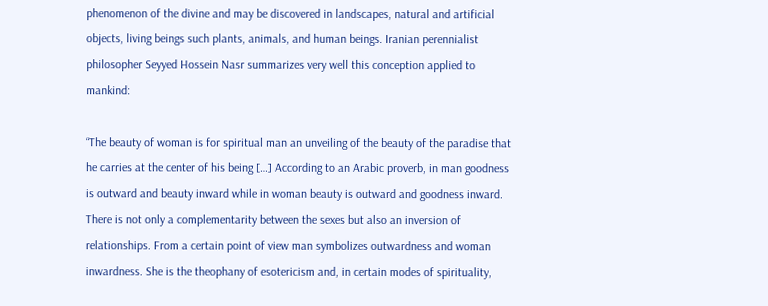phenomenon of the divine and may be discovered in landscapes, natural and artificial objects, living beings such plants, animals, and human beings. Iranian perennialist philosopher Seyyed Hossein Nasr summarizes very well this conception applied to mankind:

“The beauty of woman is for spiritual man an unveiling of the beauty of the paradise that he carries at the center of his being […] According to an Arabic proverb, in man goodness is outward and beauty inward while in woman beauty is outward and goodness inward. There is not only a complementarity between the sexes but also an inversion of relationships. From a certain point of view man symbolizes outwardness and woman inwardness. She is the theophany of esotericism and, in certain modes of spirituality,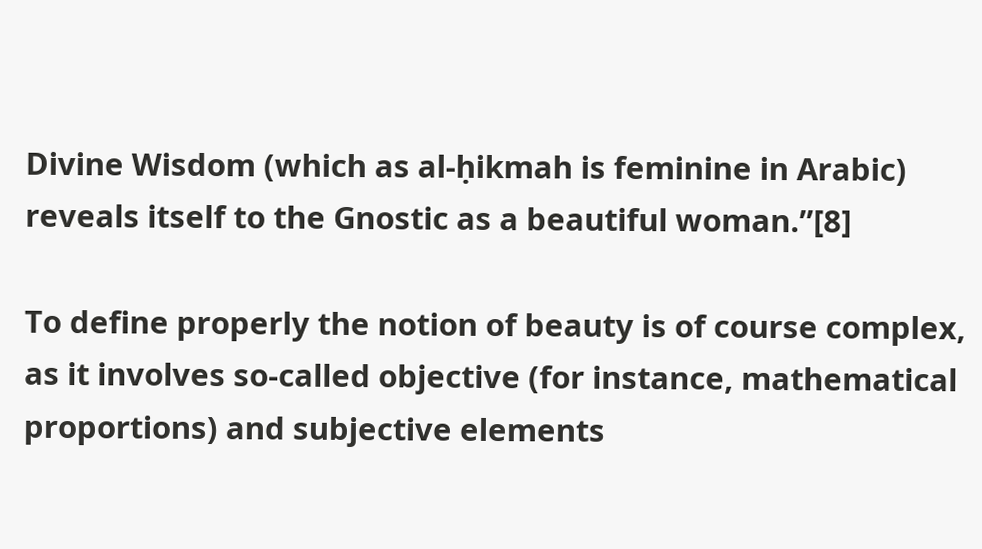Divine Wisdom (which as al-ḥikmah is feminine in Arabic) reveals itself to the Gnostic as a beautiful woman.”[8]

To define properly the notion of beauty is of course complex, as it involves so-called objective (for instance, mathematical proportions) and subjective elements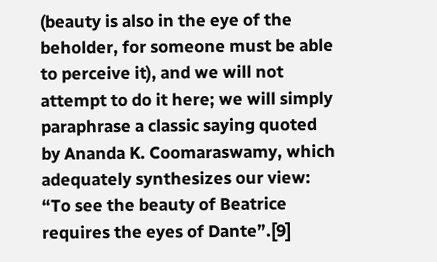(beauty is also in the eye of the beholder, for someone must be able to perceive it), and we will not attempt to do it here; we will simply paraphrase a classic saying quoted by Ananda K. Coomaraswamy, which adequately synthesizes our view: “To see the beauty of Beatrice requires the eyes of Dante”.[9]